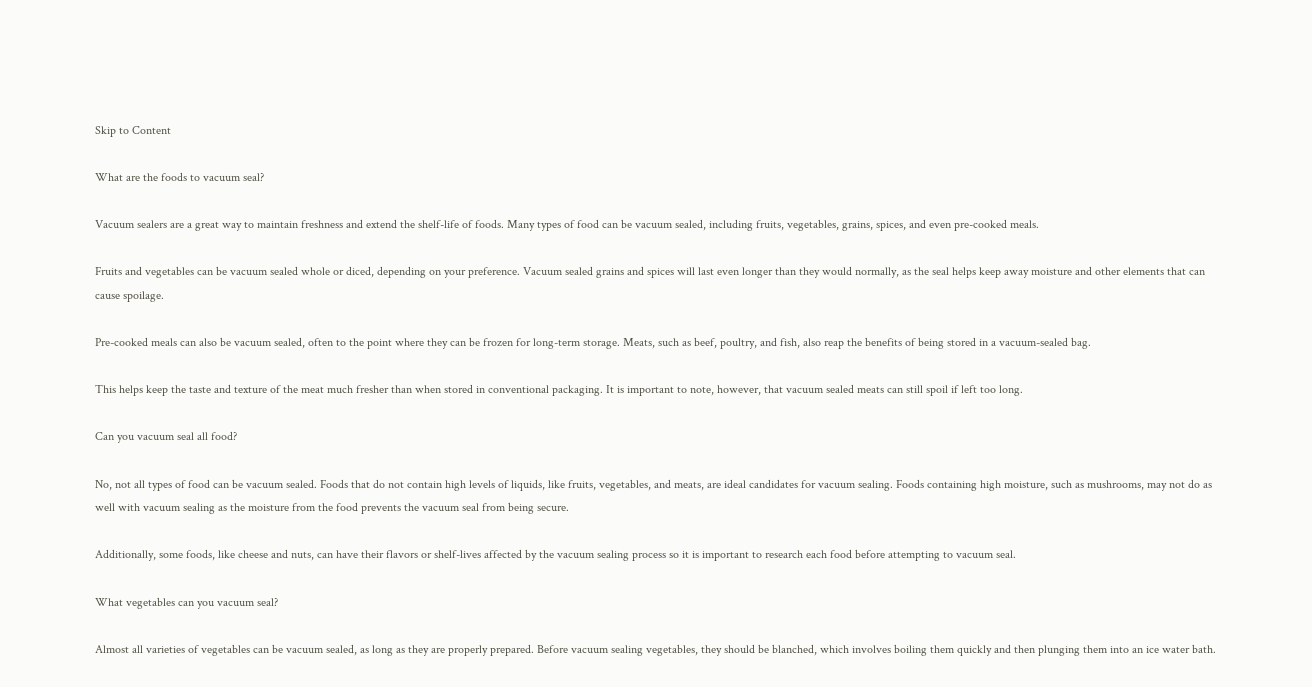Skip to Content

What are the foods to vacuum seal?

Vacuum sealers are a great way to maintain freshness and extend the shelf-life of foods. Many types of food can be vacuum sealed, including fruits, vegetables, grains, spices, and even pre-cooked meals.

Fruits and vegetables can be vacuum sealed whole or diced, depending on your preference. Vacuum sealed grains and spices will last even longer than they would normally, as the seal helps keep away moisture and other elements that can cause spoilage.

Pre-cooked meals can also be vacuum sealed, often to the point where they can be frozen for long-term storage. Meats, such as beef, poultry, and fish, also reap the benefits of being stored in a vacuum-sealed bag.

This helps keep the taste and texture of the meat much fresher than when stored in conventional packaging. It is important to note, however, that vacuum sealed meats can still spoil if left too long.

Can you vacuum seal all food?

No, not all types of food can be vacuum sealed. Foods that do not contain high levels of liquids, like fruits, vegetables, and meats, are ideal candidates for vacuum sealing. Foods containing high moisture, such as mushrooms, may not do as well with vacuum sealing as the moisture from the food prevents the vacuum seal from being secure.

Additionally, some foods, like cheese and nuts, can have their flavors or shelf-lives affected by the vacuum sealing process so it is important to research each food before attempting to vacuum seal.

What vegetables can you vacuum seal?

Almost all varieties of vegetables can be vacuum sealed, as long as they are properly prepared. Before vacuum sealing vegetables, they should be blanched, which involves boiling them quickly and then plunging them into an ice water bath.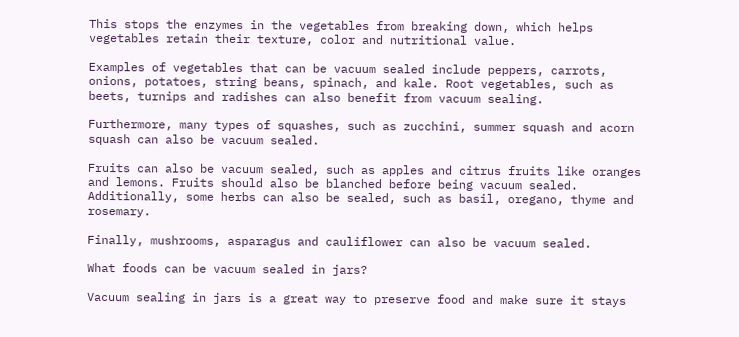This stops the enzymes in the vegetables from breaking down, which helps vegetables retain their texture, color and nutritional value.

Examples of vegetables that can be vacuum sealed include peppers, carrots, onions, potatoes, string beans, spinach, and kale. Root vegetables, such as beets, turnips and radishes can also benefit from vacuum sealing.

Furthermore, many types of squashes, such as zucchini, summer squash and acorn squash can also be vacuum sealed.

Fruits can also be vacuum sealed, such as apples and citrus fruits like oranges and lemons. Fruits should also be blanched before being vacuum sealed. Additionally, some herbs can also be sealed, such as basil, oregano, thyme and rosemary.

Finally, mushrooms, asparagus and cauliflower can also be vacuum sealed.

What foods can be vacuum sealed in jars?

Vacuum sealing in jars is a great way to preserve food and make sure it stays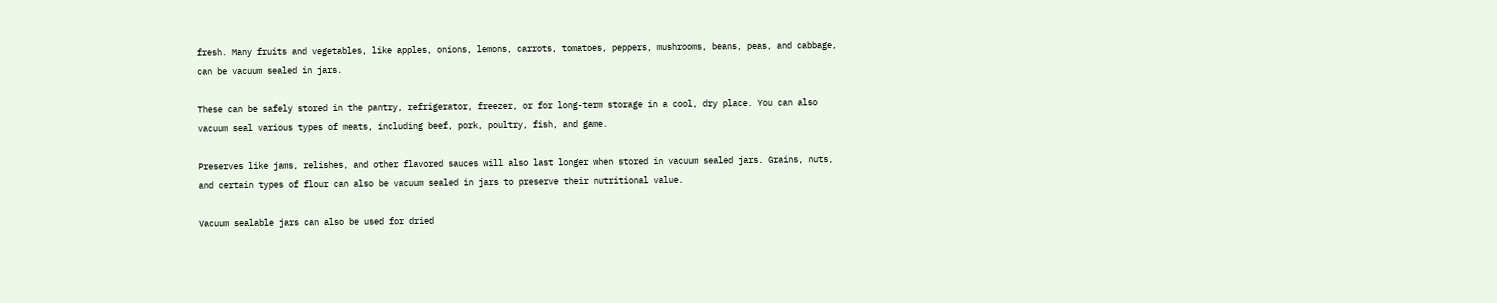fresh. Many fruits and vegetables, like apples, onions, lemons, carrots, tomatoes, peppers, mushrooms, beans, peas, and cabbage, can be vacuum sealed in jars.

These can be safely stored in the pantry, refrigerator, freezer, or for long-term storage in a cool, dry place. You can also vacuum seal various types of meats, including beef, pork, poultry, fish, and game.

Preserves like jams, relishes, and other flavored sauces will also last longer when stored in vacuum sealed jars. Grains, nuts, and certain types of flour can also be vacuum sealed in jars to preserve their nutritional value.

Vacuum sealable jars can also be used for dried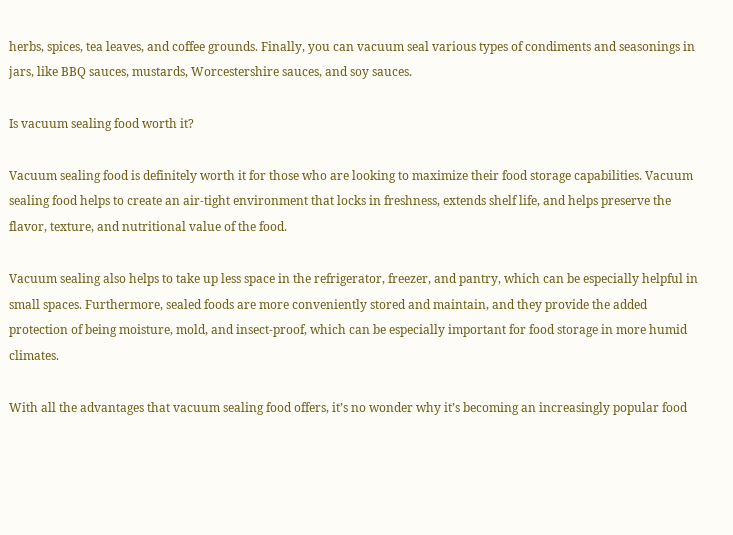herbs, spices, tea leaves, and coffee grounds. Finally, you can vacuum seal various types of condiments and seasonings in jars, like BBQ sauces, mustards, Worcestershire sauces, and soy sauces.

Is vacuum sealing food worth it?

Vacuum sealing food is definitely worth it for those who are looking to maximize their food storage capabilities. Vacuum sealing food helps to create an air-tight environment that locks in freshness, extends shelf life, and helps preserve the flavor, texture, and nutritional value of the food.

Vacuum sealing also helps to take up less space in the refrigerator, freezer, and pantry, which can be especially helpful in small spaces. Furthermore, sealed foods are more conveniently stored and maintain, and they provide the added protection of being moisture, mold, and insect-proof, which can be especially important for food storage in more humid climates.

With all the advantages that vacuum sealing food offers, it’s no wonder why it’s becoming an increasingly popular food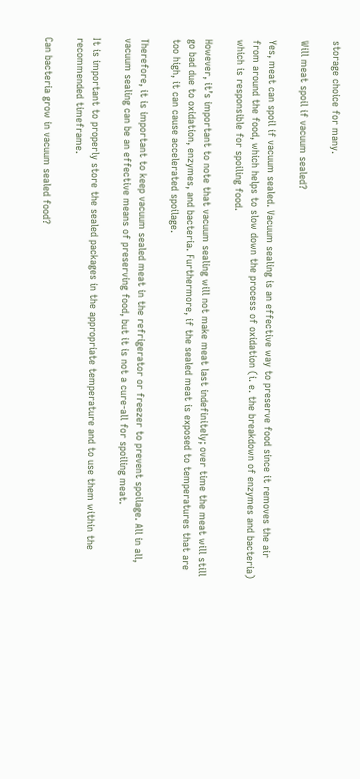storage choice for many.

Will meat spoil if vacuum sealed?

Yes, meat can spoil if vacuum sealed. Vacuum sealing is an effective way to preserve food since it removes the air from around the food, which helps to slow down the process of oxidation (i. e. the breakdown of enzymes and bacteria) which is responsible for spoiling food.

However, it’s important to note that vacuum sealing will not make meat last indefinitely; over time the meat will still go bad due to oxidation, enzymes, and bacteria. Furthermore, if the sealed meat is exposed to temperatures that are too high, it can cause accelerated spoilage.

Therefore, it is important to keep vacuum sealed meat in the refrigerator or freezer to prevent spoilage. All in all, vacuum sealing can be an effective means of preserving food, but it is not a cure-all for spoiling meat.

It is important to properly store the sealed packages in the appropriate temperature and to use them within the recommended timeframe.

Can bacteria grow in vacuum sealed food?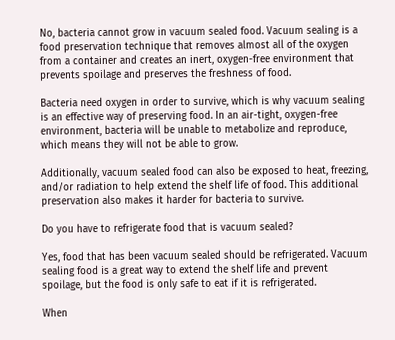No, bacteria cannot grow in vacuum sealed food. Vacuum sealing is a food preservation technique that removes almost all of the oxygen from a container and creates an inert, oxygen-free environment that prevents spoilage and preserves the freshness of food.

Bacteria need oxygen in order to survive, which is why vacuum sealing is an effective way of preserving food. In an air-tight, oxygen-free environment, bacteria will be unable to metabolize and reproduce, which means they will not be able to grow.

Additionally, vacuum sealed food can also be exposed to heat, freezing, and/or radiation to help extend the shelf life of food. This additional preservation also makes it harder for bacteria to survive.

Do you have to refrigerate food that is vacuum sealed?

Yes, food that has been vacuum sealed should be refrigerated. Vacuum sealing food is a great way to extend the shelf life and prevent spoilage, but the food is only safe to eat if it is refrigerated.

When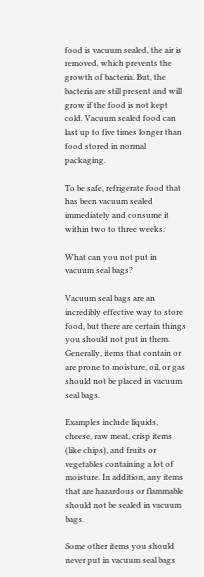food is vacuum sealed, the air is removed, which prevents the growth of bacteria. But, the bacteria are still present and will grow if the food is not kept cold. Vacuum sealed food can last up to five times longer than food stored in normal packaging.

To be safe, refrigerate food that has been vacuum sealed immediately and consume it within two to three weeks.

What can you not put in vacuum seal bags?

Vacuum seal bags are an incredibly effective way to store food, but there are certain things you should not put in them. Generally, items that contain or are prone to moisture, oil, or gas should not be placed in vacuum seal bags.

Examples include liquids, cheese, raw meat, crisp items (like chips), and fruits or vegetables containing a lot of moisture. In addition, any items that are hazardous or flammable should not be sealed in vacuum bags.

Some other items you should never put in vacuum seal bags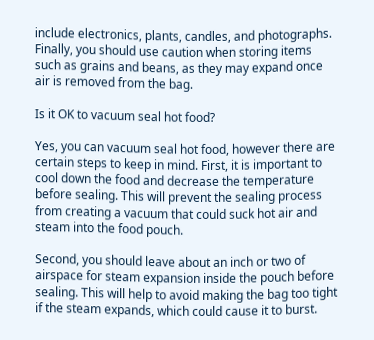include electronics, plants, candles, and photographs. Finally, you should use caution when storing items such as grains and beans, as they may expand once air is removed from the bag.

Is it OK to vacuum seal hot food?

Yes, you can vacuum seal hot food, however there are certain steps to keep in mind. First, it is important to cool down the food and decrease the temperature before sealing. This will prevent the sealing process from creating a vacuum that could suck hot air and steam into the food pouch.

Second, you should leave about an inch or two of airspace for steam expansion inside the pouch before sealing. This will help to avoid making the bag too tight if the steam expands, which could cause it to burst.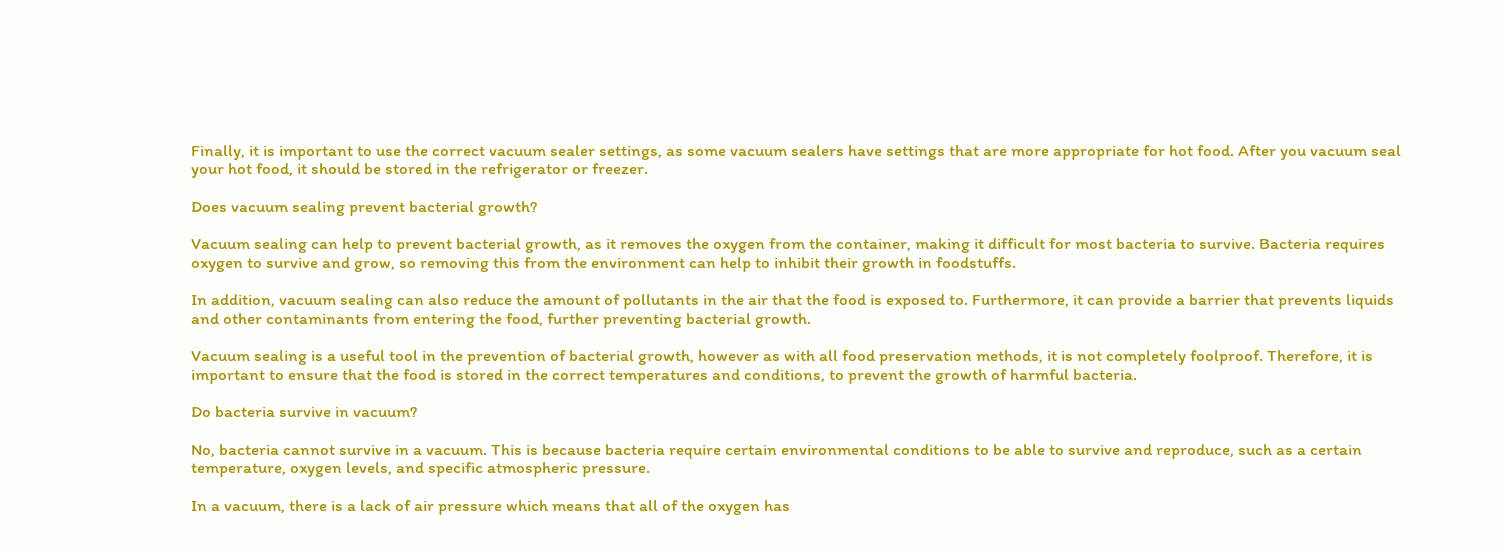Finally, it is important to use the correct vacuum sealer settings, as some vacuum sealers have settings that are more appropriate for hot food. After you vacuum seal your hot food, it should be stored in the refrigerator or freezer.

Does vacuum sealing prevent bacterial growth?

Vacuum sealing can help to prevent bacterial growth, as it removes the oxygen from the container, making it difficult for most bacteria to survive. Bacteria requires oxygen to survive and grow, so removing this from the environment can help to inhibit their growth in foodstuffs.

In addition, vacuum sealing can also reduce the amount of pollutants in the air that the food is exposed to. Furthermore, it can provide a barrier that prevents liquids and other contaminants from entering the food, further preventing bacterial growth.

Vacuum sealing is a useful tool in the prevention of bacterial growth, however as with all food preservation methods, it is not completely foolproof. Therefore, it is important to ensure that the food is stored in the correct temperatures and conditions, to prevent the growth of harmful bacteria.

Do bacteria survive in vacuum?

No, bacteria cannot survive in a vacuum. This is because bacteria require certain environmental conditions to be able to survive and reproduce, such as a certain temperature, oxygen levels, and specific atmospheric pressure.

In a vacuum, there is a lack of air pressure which means that all of the oxygen has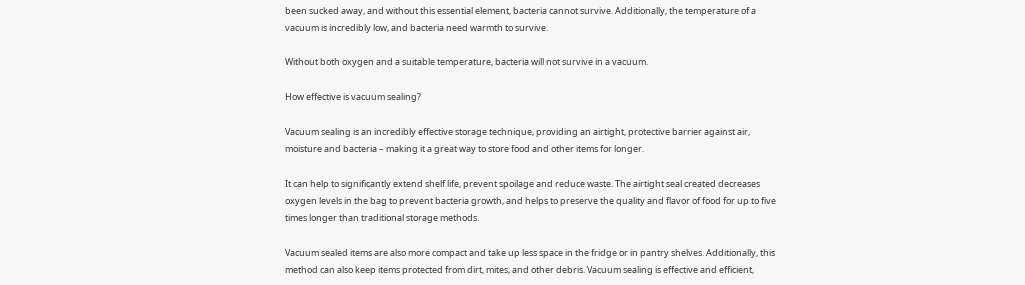been sucked away, and without this essential element, bacteria cannot survive. Additionally, the temperature of a vacuum is incredibly low, and bacteria need warmth to survive.

Without both oxygen and a suitable temperature, bacteria will not survive in a vacuum.

How effective is vacuum sealing?

Vacuum sealing is an incredibly effective storage technique, providing an airtight, protective barrier against air, moisture and bacteria – making it a great way to store food and other items for longer.

It can help to significantly extend shelf life, prevent spoilage and reduce waste. The airtight seal created decreases oxygen levels in the bag to prevent bacteria growth, and helps to preserve the quality and flavor of food for up to five times longer than traditional storage methods.

Vacuum sealed items are also more compact and take up less space in the fridge or in pantry shelves. Additionally, this method can also keep items protected from dirt, mites, and other debris. Vacuum sealing is effective and efficient,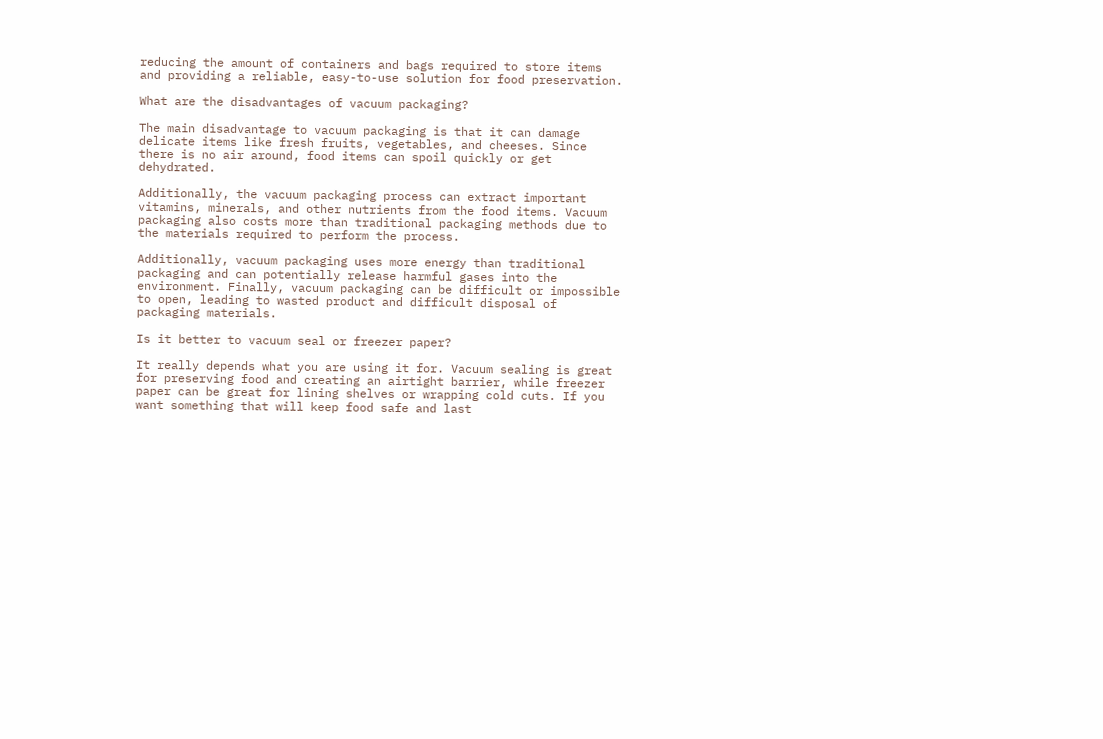reducing the amount of containers and bags required to store items and providing a reliable, easy-to-use solution for food preservation.

What are the disadvantages of vacuum packaging?

The main disadvantage to vacuum packaging is that it can damage delicate items like fresh fruits, vegetables, and cheeses. Since there is no air around, food items can spoil quickly or get dehydrated.

Additionally, the vacuum packaging process can extract important vitamins, minerals, and other nutrients from the food items. Vacuum packaging also costs more than traditional packaging methods due to the materials required to perform the process.

Additionally, vacuum packaging uses more energy than traditional packaging and can potentially release harmful gases into the environment. Finally, vacuum packaging can be difficult or impossible to open, leading to wasted product and difficult disposal of packaging materials.

Is it better to vacuum seal or freezer paper?

It really depends what you are using it for. Vacuum sealing is great for preserving food and creating an airtight barrier, while freezer paper can be great for lining shelves or wrapping cold cuts. If you want something that will keep food safe and last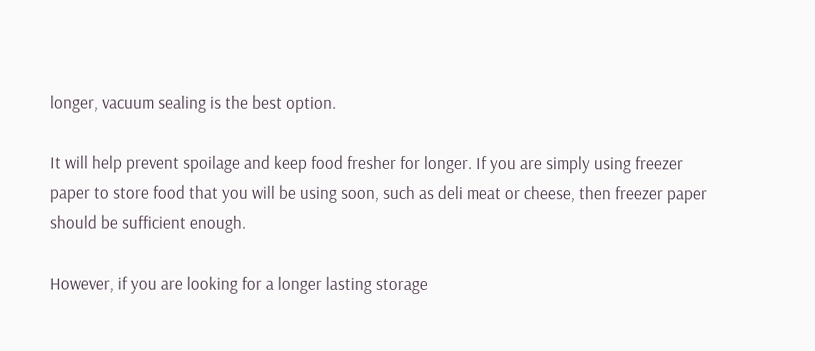longer, vacuum sealing is the best option.

It will help prevent spoilage and keep food fresher for longer. If you are simply using freezer paper to store food that you will be using soon, such as deli meat or cheese, then freezer paper should be sufficient enough.

However, if you are looking for a longer lasting storage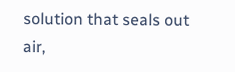solution that seals out air,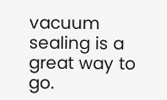vacuum sealing is a great way to go.